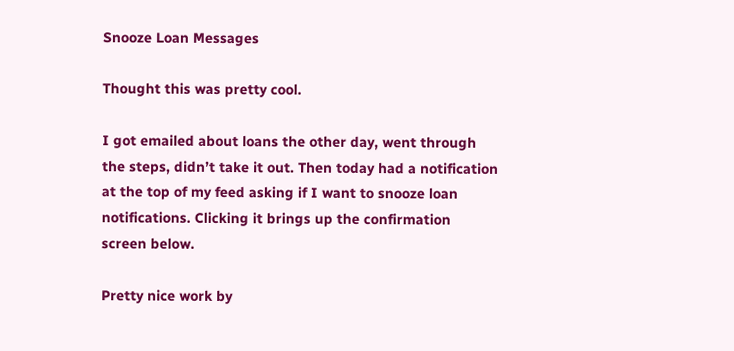Snooze Loan Messages

Thought this was pretty cool.

I got emailed about loans the other day, went through the steps, didn’t take it out. Then today had a notification at the top of my feed asking if I want to snooze loan notifications. Clicking it brings up the confirmation screen below.

Pretty nice work by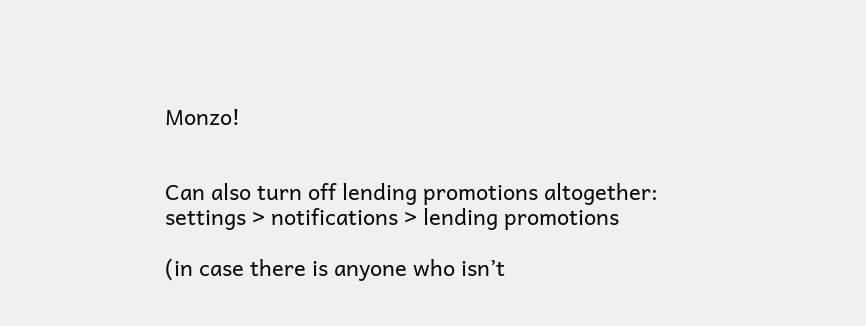Monzo!


Can also turn off lending promotions altogether: settings > notifications > lending promotions

(in case there is anyone who isn’t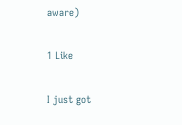aware)

1 Like

I just got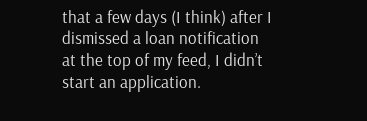that a few days (I think) after I dismissed a loan notification at the top of my feed, I didn’t start an application.